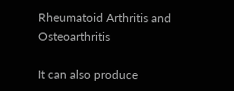Rheumatoid Arthritis and Osteoarthritis

It can also produce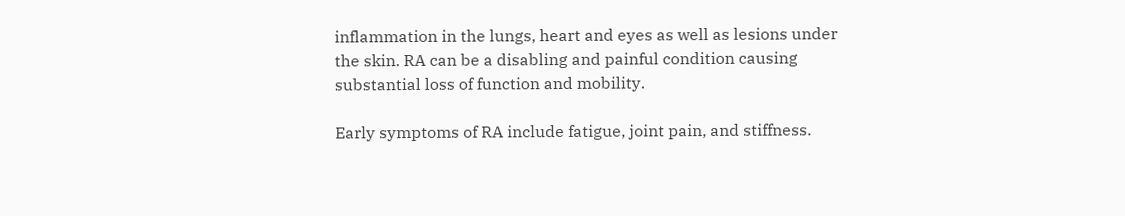inflammation in the lungs, heart and eyes as well as lesions under the skin. RA can be a disabling and painful condition causing substantial loss of function and mobility.

Early symptoms of RA include fatigue, joint pain, and stiffness.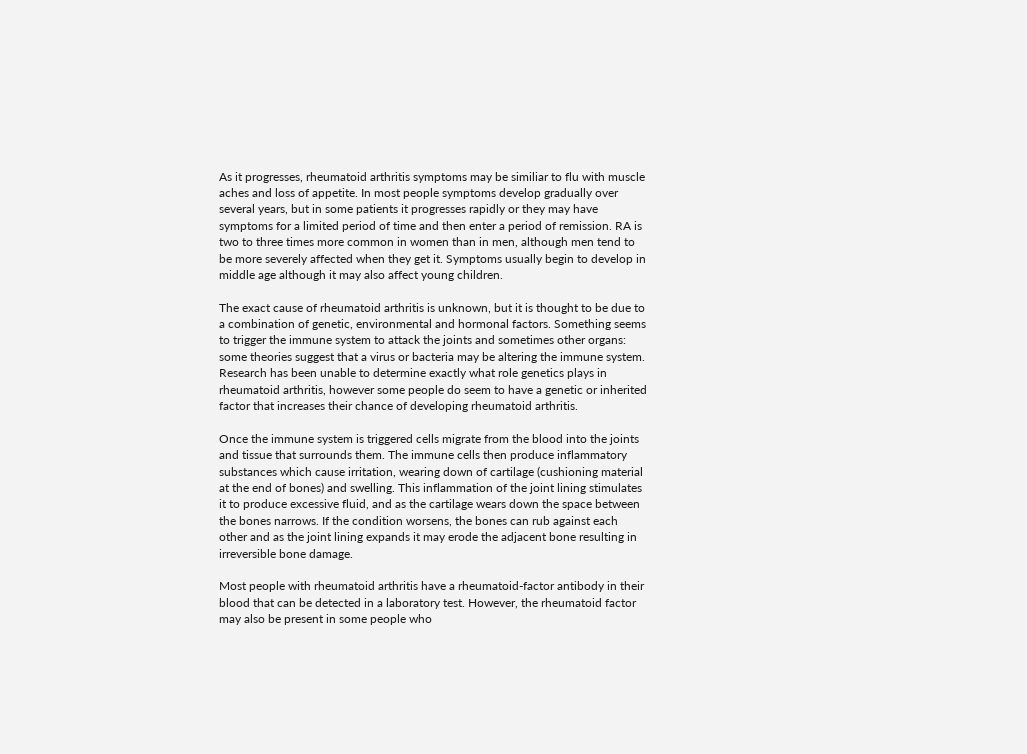As it progresses, rheumatoid arthritis symptoms may be similiar to flu with muscle aches and loss of appetite. In most people symptoms develop gradually over several years, but in some patients it progresses rapidly or they may have symptoms for a limited period of time and then enter a period of remission. RA is two to three times more common in women than in men, although men tend to be more severely affected when they get it. Symptoms usually begin to develop in middle age although it may also affect young children.

The exact cause of rheumatoid arthritis is unknown, but it is thought to be due to a combination of genetic, environmental and hormonal factors. Something seems to trigger the immune system to attack the joints and sometimes other organs: some theories suggest that a virus or bacteria may be altering the immune system.
Research has been unable to determine exactly what role genetics plays in rheumatoid arthritis, however some people do seem to have a genetic or inherited factor that increases their chance of developing rheumatoid arthritis.

Once the immune system is triggered cells migrate from the blood into the joints and tissue that surrounds them. The immune cells then produce inflammatory substances which cause irritation, wearing down of cartilage (cushioning material at the end of bones) and swelling. This inflammation of the joint lining stimulates it to produce excessive fluid, and as the cartilage wears down the space between the bones narrows. If the condition worsens, the bones can rub against each other and as the joint lining expands it may erode the adjacent bone resulting in irreversible bone damage.

Most people with rheumatoid arthritis have a rheumatoid-factor antibody in their blood that can be detected in a laboratory test. However, the rheumatoid factor may also be present in some people who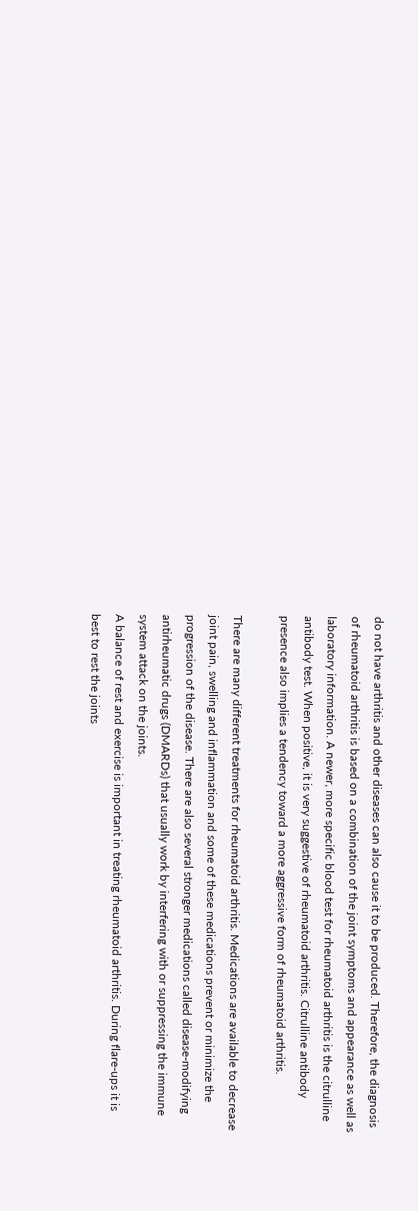do not have arthritis and other diseases can also cause it to be produced. Therefore, the diagnosis of rheumatoid arthritis is based on a combination of the joint symptoms and appearance as well as laboratory information. A newer, more specific blood test for rheumatoid arthritis is the citrulline antibody test. When positive, it is very suggestive of rheumatoid arthritis. Citrulline antibody presence also implies a tendency toward a more aggressive form of rheumatoid arthritis.

There are many different treatments for rheumatoid arthritis. Medications are available to decrease joint pain, swelling and inflammation and some of these medications prevent or minimize the progression of the disease. There are also several stronger medications called disease-modifying antirheumatic drugs (DMARDs) that usually work by interfering with or suppressing the immune system attack on the joints.
A balance of rest and exercise is important in treating rheumatoid arthritis. During flare-ups it is best to rest the joints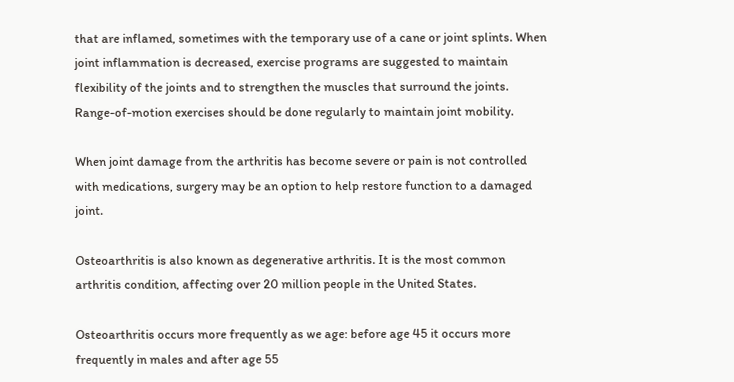that are inflamed, sometimes with the temporary use of a cane or joint splints. When joint inflammation is decreased, exercise programs are suggested to maintain flexibility of the joints and to strengthen the muscles that surround the joints. Range-of-motion exercises should be done regularly to maintain joint mobility.

When joint damage from the arthritis has become severe or pain is not controlled with medications, surgery may be an option to help restore function to a damaged joint.

Osteoarthritis is also known as degenerative arthritis. It is the most common arthritis condition, affecting over 20 million people in the United States.

Osteoarthritis occurs more frequently as we age: before age 45 it occurs more frequently in males and after age 55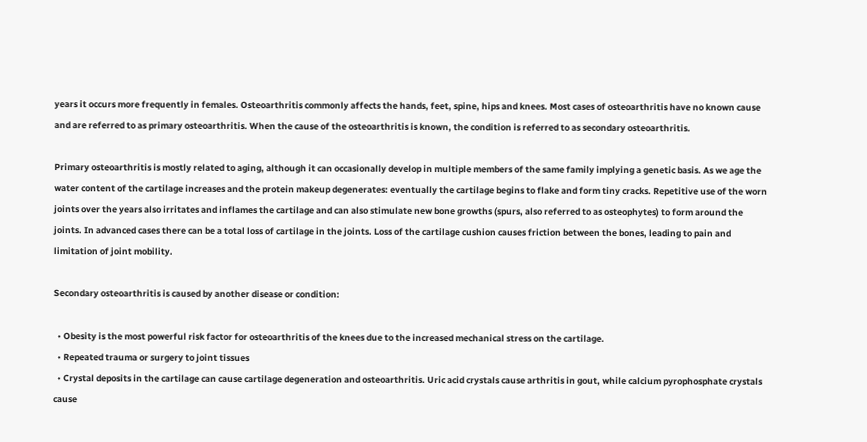years it occurs more frequently in females. Osteoarthritis commonly affects the hands, feet, spine, hips and knees. Most cases of osteoarthritis have no known cause and are referred to as primary osteoarthritis. When the cause of the osteoarthritis is known, the condition is referred to as secondary osteoarthritis.

Primary osteoarthritis is mostly related to aging, although it can occasionally develop in multiple members of the same family implying a genetic basis. As we age the water content of the cartilage increases and the protein makeup degenerates: eventually the cartilage begins to flake and form tiny cracks. Repetitive use of the worn joints over the years also irritates and inflames the cartilage and can also stimulate new bone growths (spurs, also referred to as osteophytes) to form around the joints. In advanced cases there can be a total loss of cartilage in the joints. Loss of the cartilage cushion causes friction between the bones, leading to pain and limitation of joint mobility.

Secondary osteoarthritis is caused by another disease or condition:

  • Obesity is the most powerful risk factor for osteoarthritis of the knees due to the increased mechanical stress on the cartilage.
  • Repeated trauma or surgery to joint tissues
  • Crystal deposits in the cartilage can cause cartilage degeneration and osteoarthritis. Uric acid crystals cause arthritis in gout, while calcium pyrophosphate crystals cause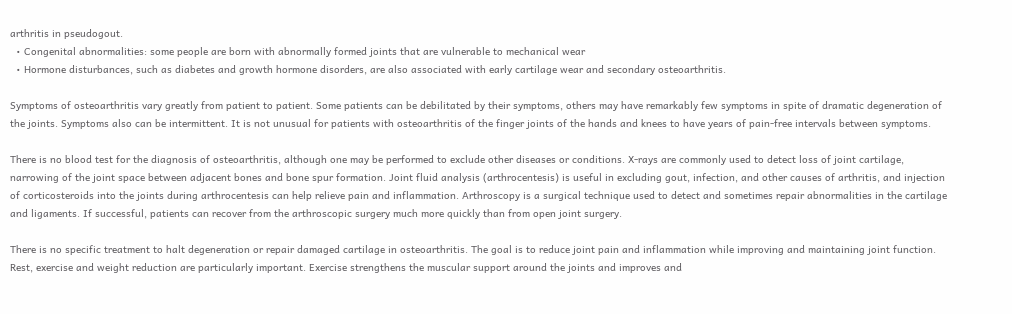arthritis in pseudogout.
  • Congenital abnormalities: some people are born with abnormally formed joints that are vulnerable to mechanical wear
  • Hormone disturbances, such as diabetes and growth hormone disorders, are also associated with early cartilage wear and secondary osteoarthritis.

Symptoms of osteoarthritis vary greatly from patient to patient. Some patients can be debilitated by their symptoms, others may have remarkably few symptoms in spite of dramatic degeneration of the joints. Symptoms also can be intermittent. It is not unusual for patients with osteoarthritis of the finger joints of the hands and knees to have years of pain-free intervals between symptoms.

There is no blood test for the diagnosis of osteoarthritis, although one may be performed to exclude other diseases or conditions. X-rays are commonly used to detect loss of joint cartilage, narrowing of the joint space between adjacent bones and bone spur formation. Joint fluid analysis (arthrocentesis) is useful in excluding gout, infection, and other causes of arthritis, and injection of corticosteroids into the joints during arthrocentesis can help relieve pain and inflammation. Arthroscopy is a surgical technique used to detect and sometimes repair abnormalities in the cartilage and ligaments. If successful, patients can recover from the arthroscopic surgery much more quickly than from open joint surgery.

There is no specific treatment to halt degeneration or repair damaged cartilage in osteoarthritis. The goal is to reduce joint pain and inflammation while improving and maintaining joint function. Rest, exercise and weight reduction are particularly important. Exercise strengthens the muscular support around the joints and improves and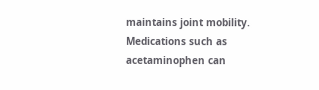maintains joint mobility. Medications such as acetaminophen can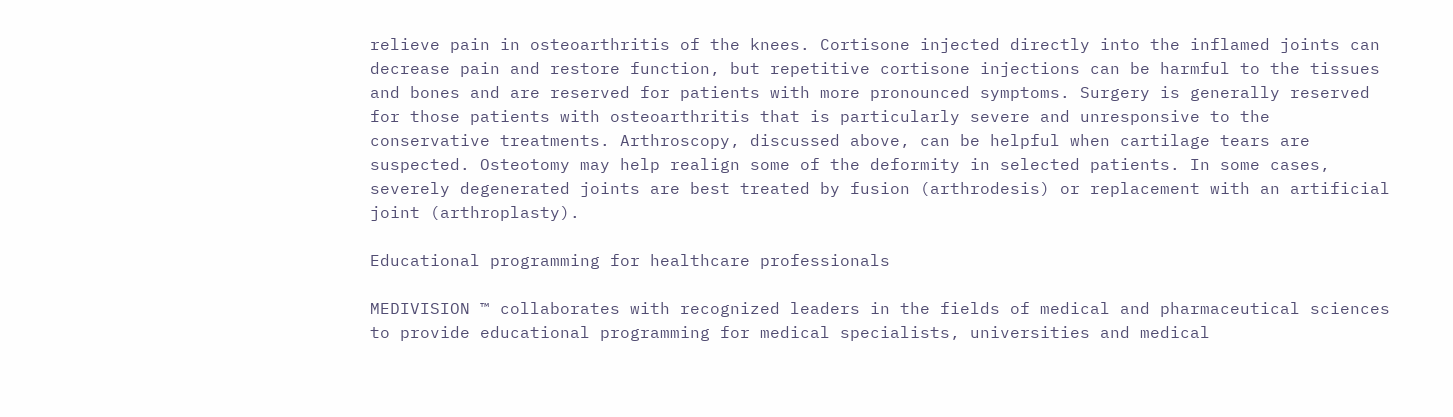relieve pain in osteoarthritis of the knees. Cortisone injected directly into the inflamed joints can decrease pain and restore function, but repetitive cortisone injections can be harmful to the tissues and bones and are reserved for patients with more pronounced symptoms. Surgery is generally reserved for those patients with osteoarthritis that is particularly severe and unresponsive to the conservative treatments. Arthroscopy, discussed above, can be helpful when cartilage tears are suspected. Osteotomy may help realign some of the deformity in selected patients. In some cases, severely degenerated joints are best treated by fusion (arthrodesis) or replacement with an artificial joint (arthroplasty).

Educational programming for healthcare professionals

MEDIVISION ™ collaborates with recognized leaders in the fields of medical and pharmaceutical sciences to provide educational programming for medical specialists, universities and medical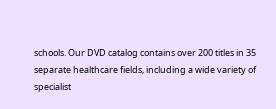schools. Our DVD catalog contains over 200 titles in 35 separate healthcare fields, including a wide variety of specialist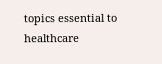topics essential to healthcare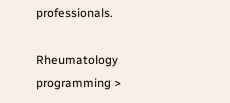professionals.

Rheumatology programming >